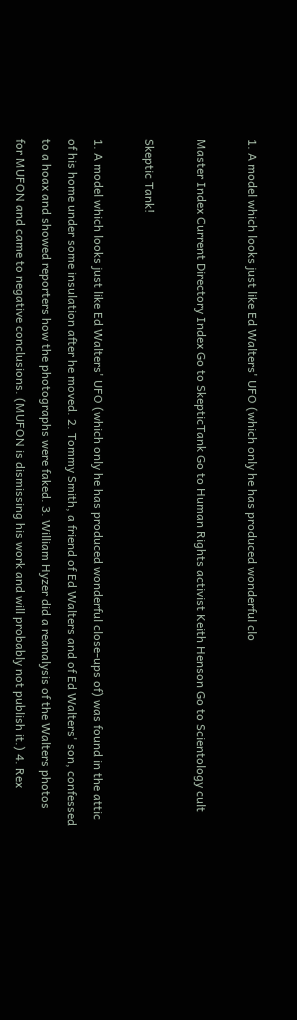1. A model which looks just like Ed Walters' UFO (which only he has produced wonderful clo

Master Index Current Directory Index Go to SkepticTank Go to Human Rights activist Keith Henson Go to Scientology cult

Skeptic Tank!

1. A model which looks just like Ed Walters' UFO (which only he has produced wonderful close-ups of) was found in the attic of his home under some insulation after he moved. 2. Tommy Smith, a friend of Ed Walters and of Ed Walters' son, confessed to a hoax and showed reporters how the photographs were faked. 3. William Hyzer did a reanalysis of the Walters photos for MUFON and came to negative conclusions. (MUFON is dismissing his work and will probably not publish it.) 4. Rex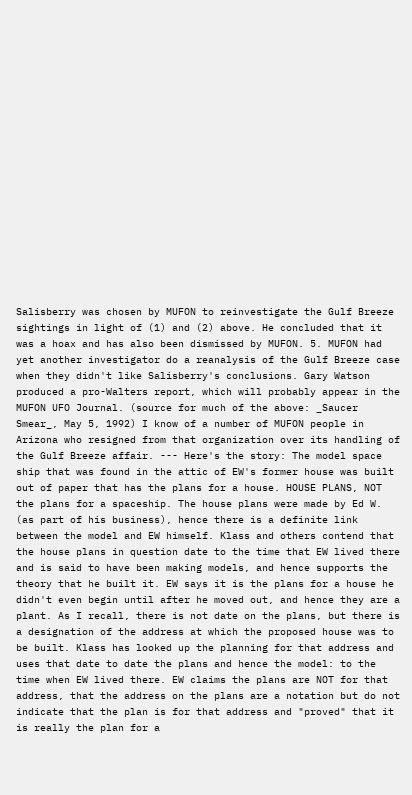Salisberry was chosen by MUFON to reinvestigate the Gulf Breeze sightings in light of (1) and (2) above. He concluded that it was a hoax and has also been dismissed by MUFON. 5. MUFON had yet another investigator do a reanalysis of the Gulf Breeze case when they didn't like Salisberry's conclusions. Gary Watson produced a pro-Walters report, which will probably appear in the MUFON UFO Journal. (source for much of the above: _Saucer Smear_, May 5, 1992) I know of a number of MUFON people in Arizona who resigned from that organization over its handling of the Gulf Breeze affair. --- Here's the story: The model space ship that was found in the attic of EW's former house was built out of paper that has the plans for a house. HOUSE PLANS, NOT the plans for a spaceship. The house plans were made by Ed W. (as part of his business), hence there is a definite link between the model and EW himself. Klass and others contend that the house plans in question date to the time that EW lived there and is said to have been making models, and hence supports the theory that he built it. EW says it is the plans for a house he didn't even begin until after he moved out, and hence they are a plant. As I recall, there is not date on the plans, but there is a designation of the address at which the proposed house was to be built. Klass has looked up the planning for that address and uses that date to date the plans and hence the model: to the time when EW lived there. EW claims the plans are NOT for that address, that the address on the plans are a notation but do not indicate that the plan is for that address and "proved" that it is really the plan for a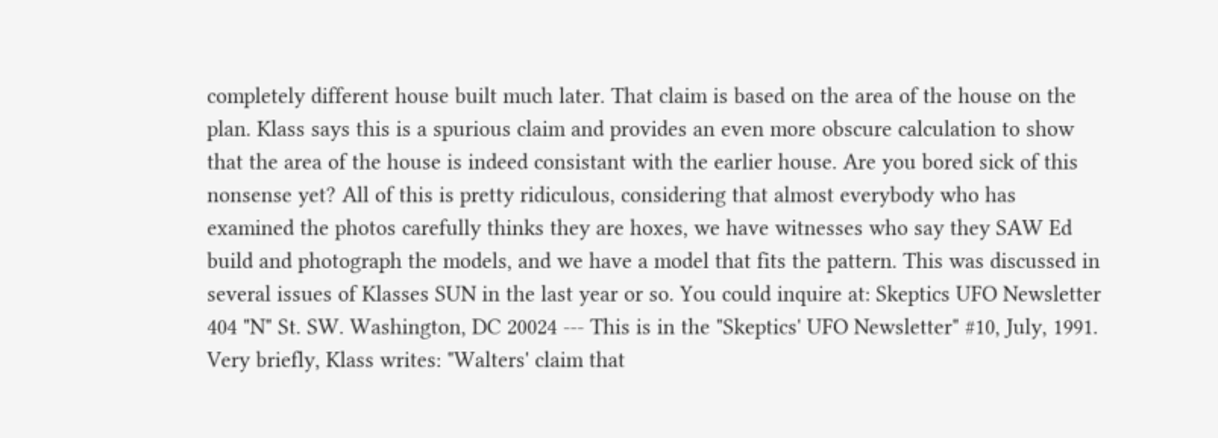completely different house built much later. That claim is based on the area of the house on the plan. Klass says this is a spurious claim and provides an even more obscure calculation to show that the area of the house is indeed consistant with the earlier house. Are you bored sick of this nonsense yet? All of this is pretty ridiculous, considering that almost everybody who has examined the photos carefully thinks they are hoxes, we have witnesses who say they SAW Ed build and photograph the models, and we have a model that fits the pattern. This was discussed in several issues of Klasses SUN in the last year or so. You could inquire at: Skeptics UFO Newsletter 404 "N" St. SW. Washington, DC 20024 --- This is in the "Skeptics' UFO Newsletter" #10, July, 1991. Very briefly, Klass writes: "Walters' claim that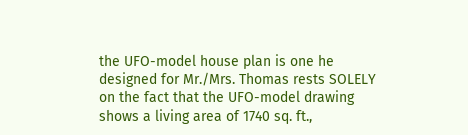the UFO-model house plan is one he designed for Mr./Mrs. Thomas rests SOLELY on the fact that the UFO-model drawing shows a living area of 1740 sq. ft.,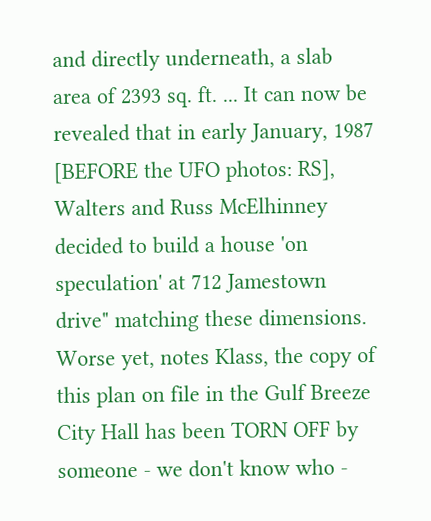and directly underneath, a slab area of 2393 sq. ft. ... It can now be revealed that in early January, 1987 [BEFORE the UFO photos: RS], Walters and Russ McElhinney decided to build a house 'on speculation' at 712 Jamestown drive" matching these dimensions. Worse yet, notes Klass, the copy of this plan on file in the Gulf Breeze City Hall has been TORN OFF by someone - we don't know who -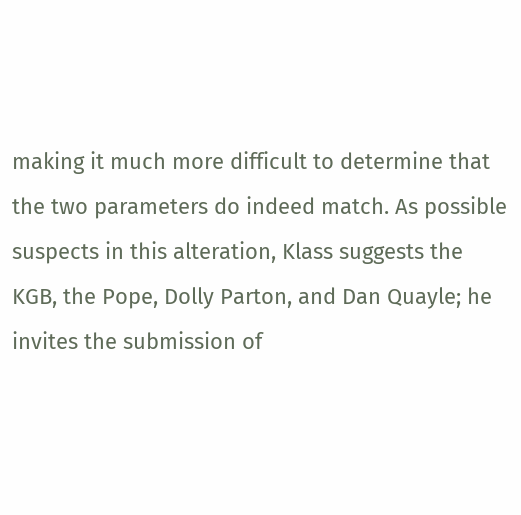making it much more difficult to determine that the two parameters do indeed match. As possible suspects in this alteration, Klass suggests the KGB, the Pope, Dolly Parton, and Dan Quayle; he invites the submission of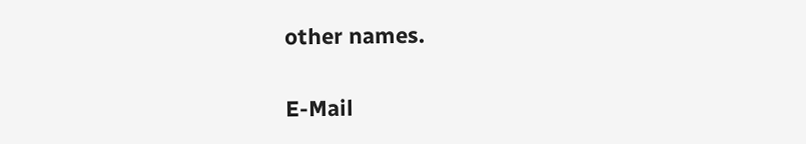other names.


E-Mail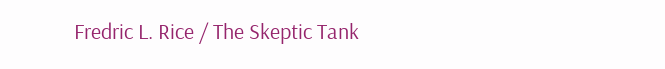Fredric L. Rice / The Skeptic Tank